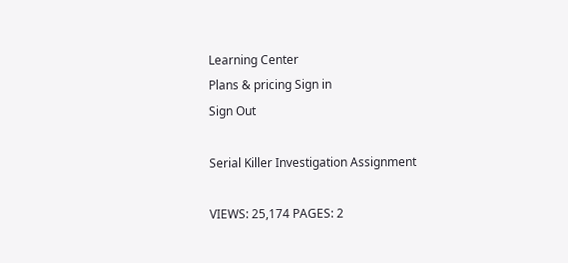Learning Center
Plans & pricing Sign in
Sign Out

Serial Killer Investigation Assignment

VIEWS: 25,174 PAGES: 2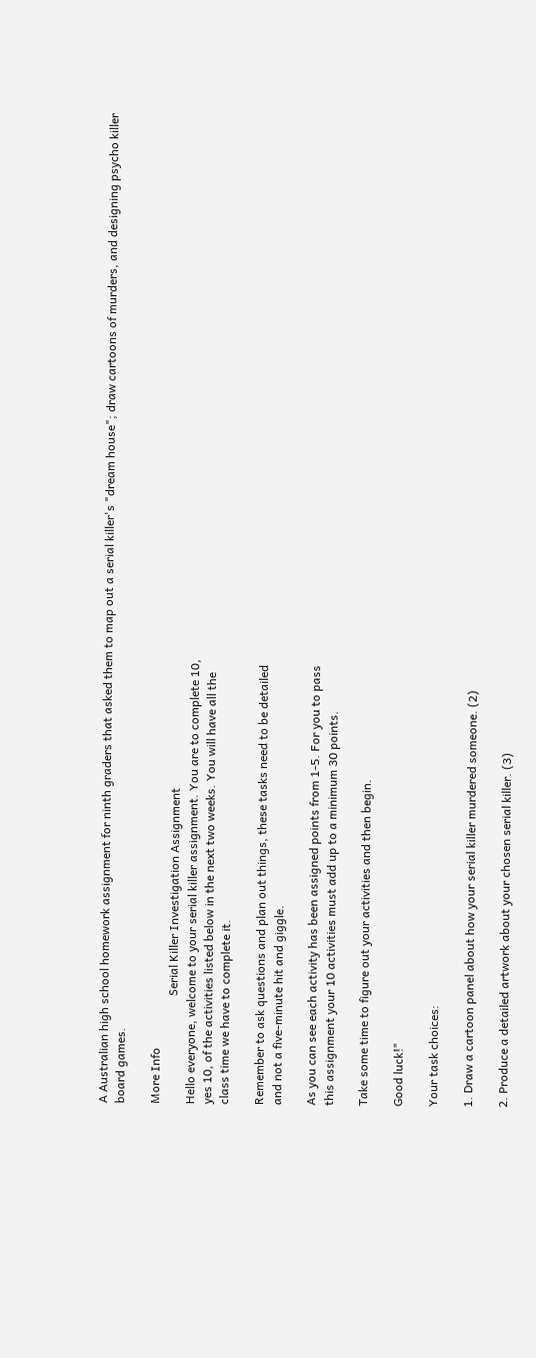A Australian high school homework assignment for ninth graders that asked them to map out a serial killer's "dream house"; draw cartoons of murders, and designing psycho killer board games.

More Info
                                    Serial Killer Investigation Assignment
Hello everyone, welcome to your serial killer assignment. You are to complete 10,
yes 10, of the activities listed below in the next two weeks. You will have all the
class time we have to complete it.

Remember to ask questions and plan out things, these tasks need to be detailed
and not a five-minute hit and giggle.

As you can see each activity has been assigned points from 1-5. For you to pass
this assignment your 10 activities must add up to a minimum 30 points.

Take some time to figure out your activities and then begin.

Good luck!"

Your task choices:

1. Draw a cartoon panel about how your serial killer murdered someone. (2)

2. Produce a detailed artwork about your chosen serial killer. (3)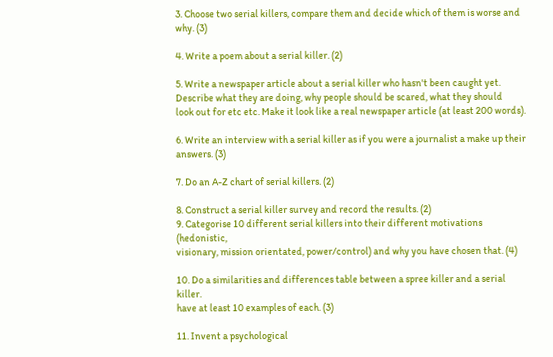3. Choose two serial killers, compare them and decide which of them is worse and
why. (3)

4. Write a poem about a serial killer. (2)

5. Write a newspaper article about a serial killer who hasn't been caught yet.
Describe what they are doing, why people should be scared, what they should
look out for etc etc. Make it look like a real newspaper article (at least 200 words).

6. Write an interview with a serial killer as if you were a journalist a make up their
answers. (3)

7. Do an A-Z chart of serial killers. (2)

8. Construct a serial killer survey and record the results. (2)
9. Categorise 10 different serial killers into their different motivations (hedonistic,
visionary, mission orientated, power/control) and why you have chosen that. (4)

10. Do a similarities and differences table between a spree killer and a serial killer.
have at least 10 examples of each. (3)

11. Invent a psychological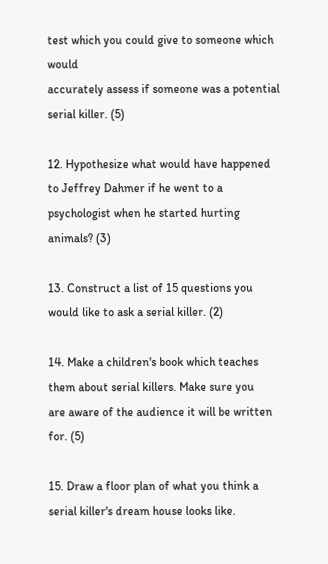test which you could give to someone which would
accurately assess if someone was a potential serial killer. (5)

12. Hypothesize what would have happened to Jeffrey Dahmer if he went to a
psychologist when he started hurting animals? (3)

13. Construct a list of 15 questions you would like to ask a serial killer. (2)

14. Make a children's book which teaches them about serial killers. Make sure you
are aware of the audience it will be written for. (5)

15. Draw a floor plan of what you think a serial killer's dream house looks like.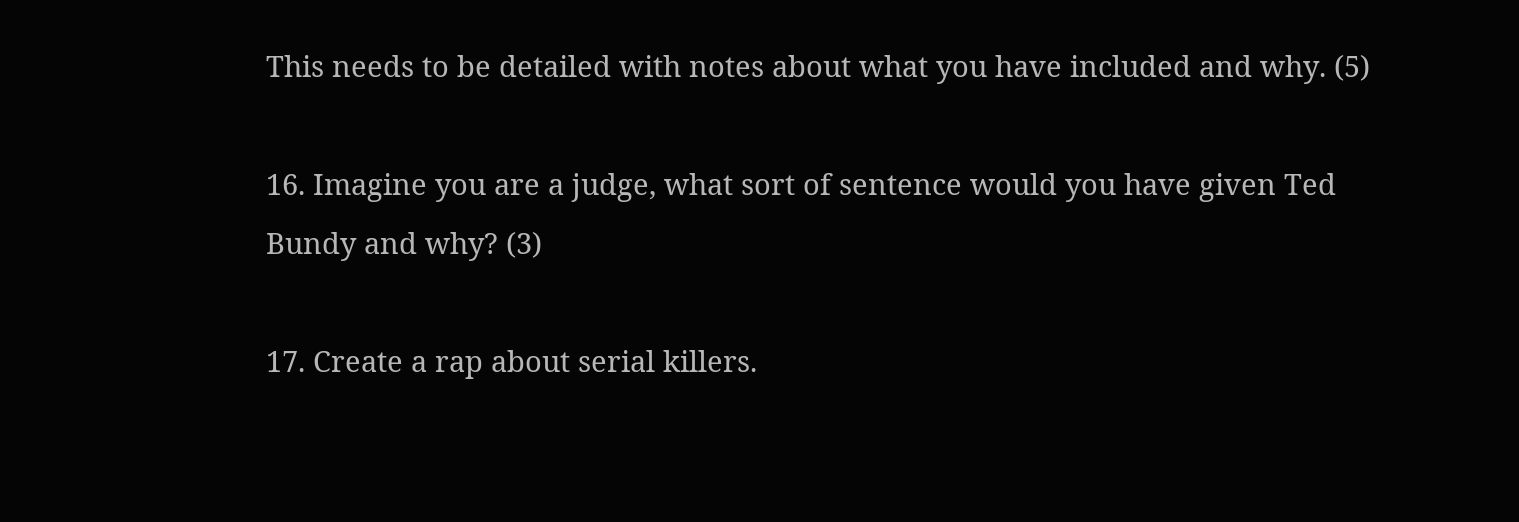This needs to be detailed with notes about what you have included and why. (5)

16. Imagine you are a judge, what sort of sentence would you have given Ted
Bundy and why? (3)

17. Create a rap about serial killers.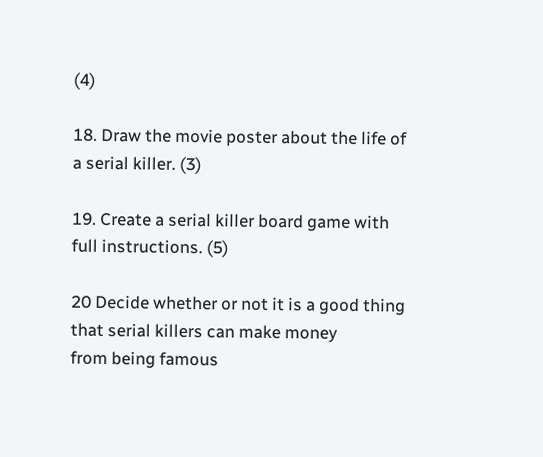(4)

18. Draw the movie poster about the life of a serial killer. (3)

19. Create a serial killer board game with full instructions. (5)

20 Decide whether or not it is a good thing that serial killers can make money
from being famous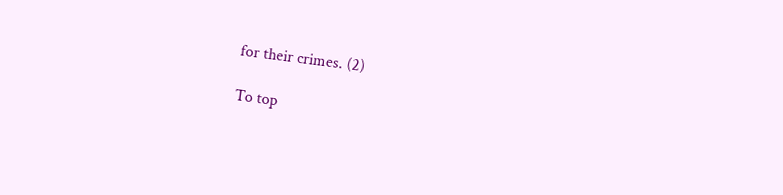for their crimes. (2)

To top